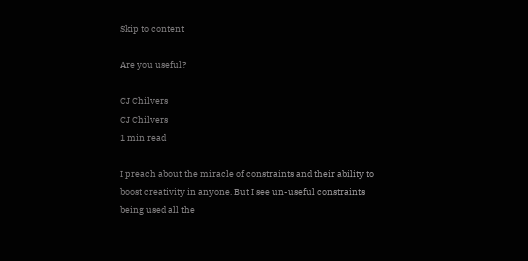Skip to content

Are you useful?

CJ Chilvers
CJ Chilvers
1 min read

I preach about the miracle of constraints and their ability to boost creativity in anyone. But I see un-useful constraints being used all the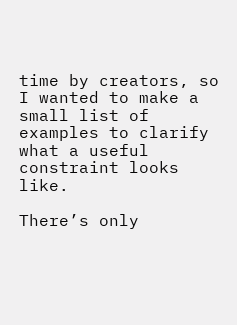time by creators, so I wanted to make a small list of examples to clarify what a useful constraint looks like.

There’s only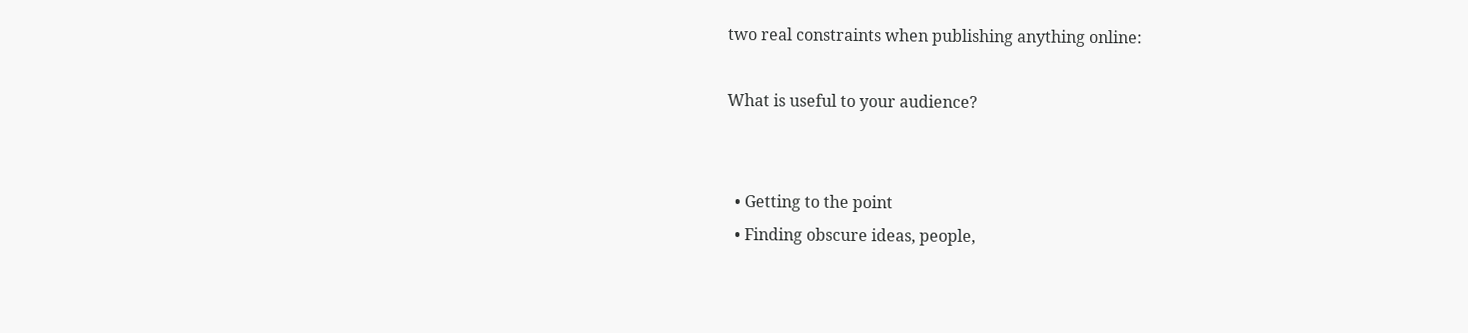two real constraints when publishing anything online:

What is useful to your audience?


  • Getting to the point
  • Finding obscure ideas, people,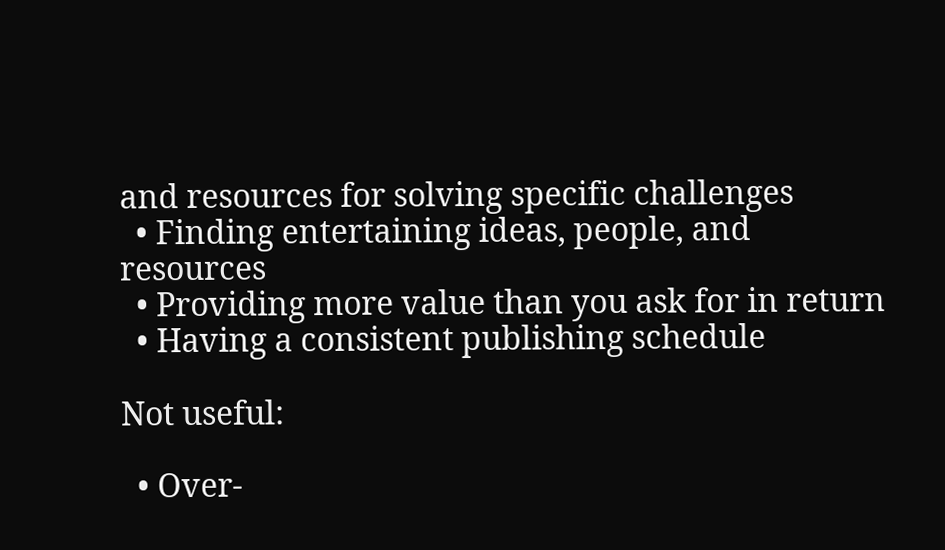and resources for solving specific challenges
  • Finding entertaining ideas, people, and resources
  • Providing more value than you ask for in return
  • Having a consistent publishing schedule

Not useful:

  • Over-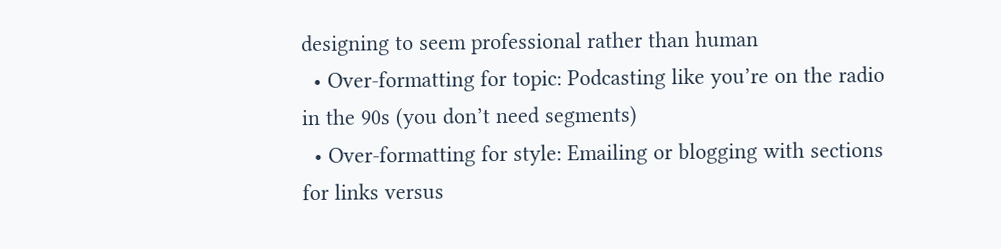designing to seem professional rather than human
  • Over-formatting for topic: Podcasting like you’re on the radio in the 90s (you don’t need segments)
  • Over-formatting for style: Emailing or blogging with sections for links versus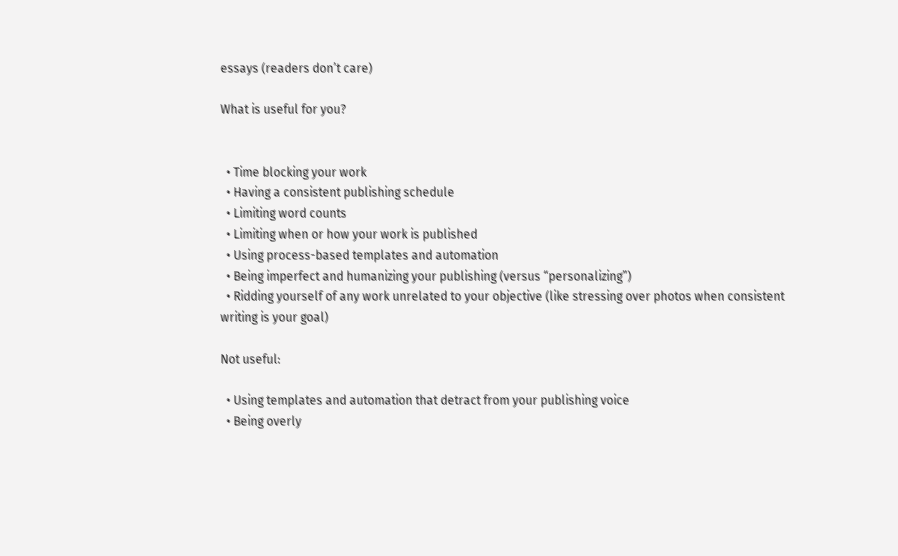essays (readers don’t care)

What is useful for you?


  • Time blocking your work
  • Having a consistent publishing schedule
  • Limiting word counts
  • Limiting when or how your work is published
  • Using process-based templates and automation
  • Being imperfect and humanizing your publishing (versus “personalizing”)
  • Ridding yourself of any work unrelated to your objective (like stressing over photos when consistent writing is your goal)

Not useful:

  • Using templates and automation that detract from your publishing voice
  • Being overly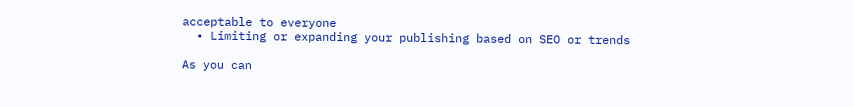acceptable to everyone
  • Limiting or expanding your publishing based on SEO or trends

As you can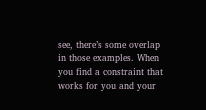see, there’s some overlap in those examples. When you find a constraint that works for you and your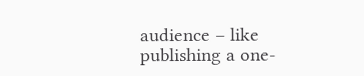audience – like publishing a one-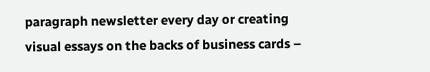paragraph newsletter every day or creating visual essays on the backs of business cards –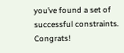you’ve found a set of successful constraints. Congrats!